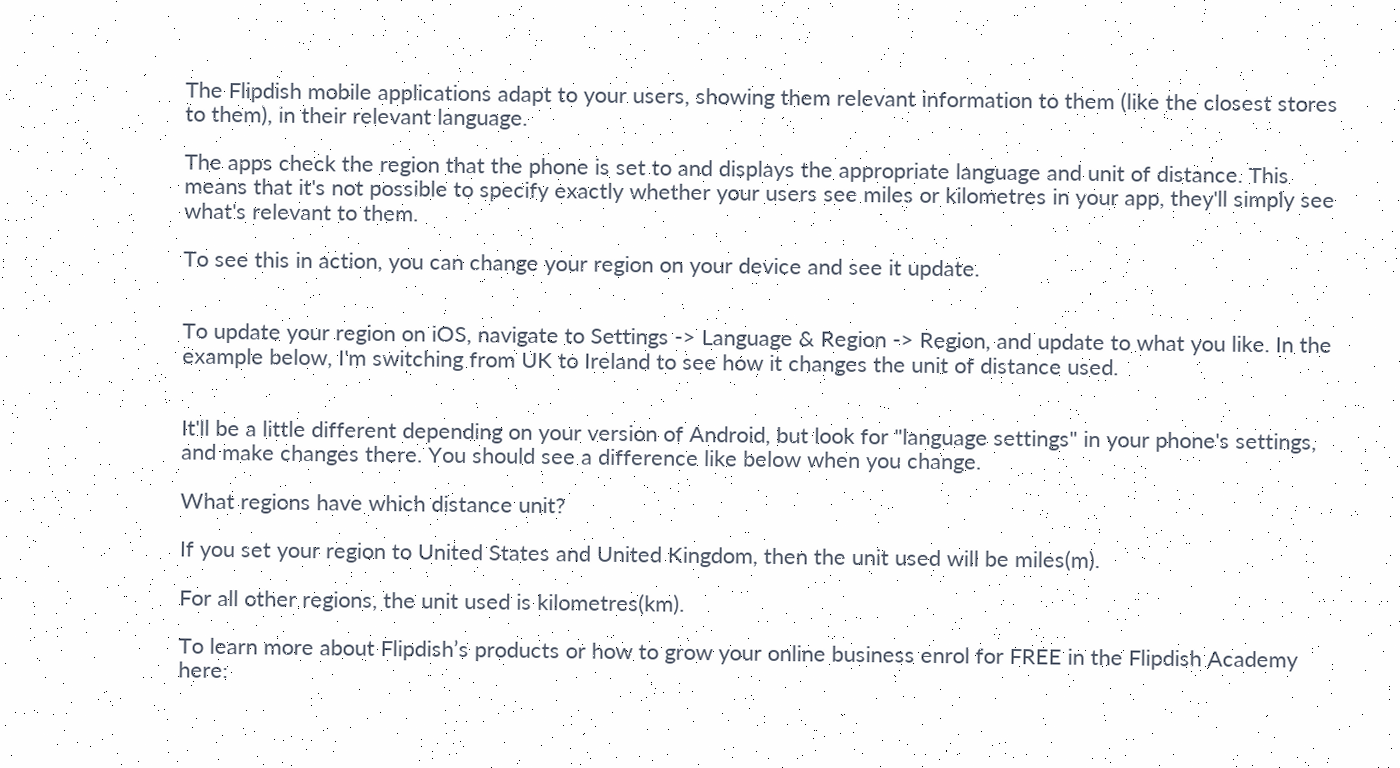The Flipdish mobile applications adapt to your users, showing them relevant information to them (like the closest stores to them), in their relevant language.

The apps check the region that the phone is set to and displays the appropriate language and unit of distance. This means that it's not possible to specify exactly whether your users see miles or kilometres in your app, they'll simply see what's relevant to them.

To see this in action, you can change your region on your device and see it update.


To update your region on iOS, navigate to Settings -> Language & Region -> Region, and update to what you like. In the example below, I'm switching from UK to Ireland to see how it changes the unit of distance used.


It'll be a little different depending on your version of Android, but look for "language settings" in your phone's settings, and make changes there. You should see a difference like below when you change.

What regions have which distance unit?

If you set your region to United States and United Kingdom, then the unit used will be miles(m).

For all other regions, the unit used is kilometres(km).

To learn more about Flipdish’s products or how to grow your online business enrol for FREE in the Flipdish Academy here: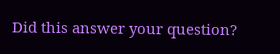Did this answer your question?